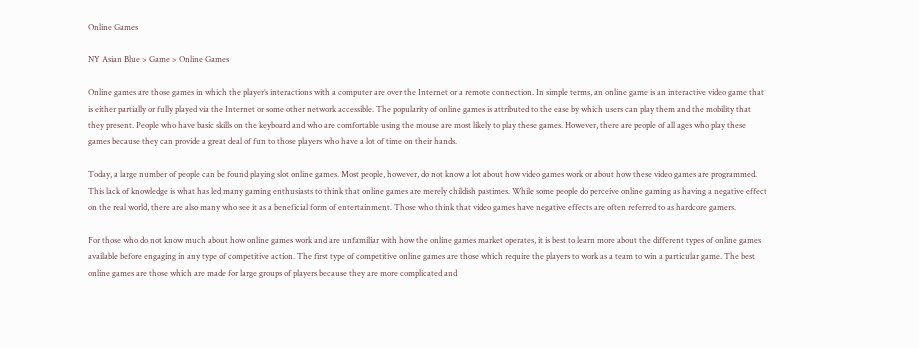Online Games

NY Asian Blue > Game > Online Games

Online games are those games in which the player’s interactions with a computer are over the Internet or a remote connection. In simple terms, an online game is an interactive video game that is either partially or fully played via the Internet or some other network accessible. The popularity of online games is attributed to the ease by which users can play them and the mobility that they present. People who have basic skills on the keyboard and who are comfortable using the mouse are most likely to play these games. However, there are people of all ages who play these games because they can provide a great deal of fun to those players who have a lot of time on their hands.

Today, a large number of people can be found playing slot online games. Most people, however, do not know a lot about how video games work or about how these video games are programmed. This lack of knowledge is what has led many gaming enthusiasts to think that online games are merely childish pastimes. While some people do perceive online gaming as having a negative effect on the real world, there are also many who see it as a beneficial form of entertainment. Those who think that video games have negative effects are often referred to as hardcore gamers.

For those who do not know much about how online games work and are unfamiliar with how the online games market operates, it is best to learn more about the different types of online games available before engaging in any type of competitive action. The first type of competitive online games are those which require the players to work as a team to win a particular game. The best online games are those which are made for large groups of players because they are more complicated and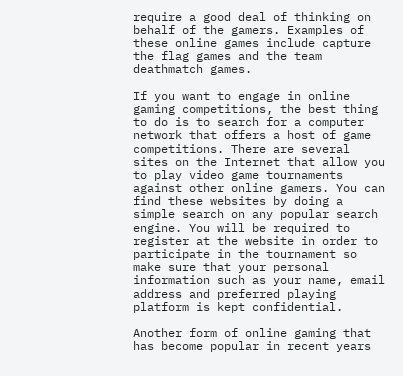require a good deal of thinking on behalf of the gamers. Examples of these online games include capture the flag games and the team deathmatch games.

If you want to engage in online gaming competitions, the best thing to do is to search for a computer network that offers a host of game competitions. There are several sites on the Internet that allow you to play video game tournaments against other online gamers. You can find these websites by doing a simple search on any popular search engine. You will be required to register at the website in order to participate in the tournament so make sure that your personal information such as your name, email address and preferred playing platform is kept confidential.

Another form of online gaming that has become popular in recent years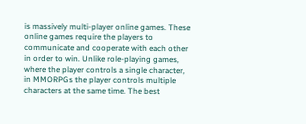is massively multi-player online games. These online games require the players to communicate and cooperate with each other in order to win. Unlike role-playing games, where the player controls a single character, in MMORPGs the player controls multiple characters at the same time. The best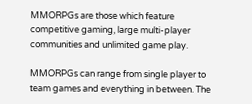MMORPGs are those which feature competitive gaming, large multi-player communities and unlimited game play.

MMORPGs can range from single player to team games and everything in between. The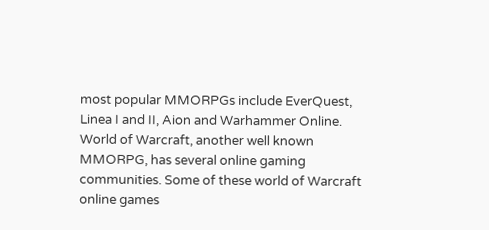most popular MMORPGs include EverQuest, Linea I and II, Aion and Warhammer Online. World of Warcraft, another well known MMORPG, has several online gaming communities. Some of these world of Warcraft online games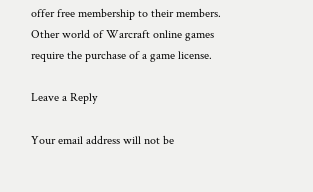offer free membership to their members. Other world of Warcraft online games require the purchase of a game license.

Leave a Reply

Your email address will not be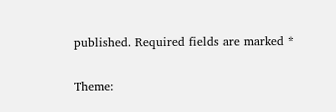published. Required fields are marked *

Theme: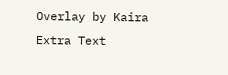Overlay by Kaira
Extra Text